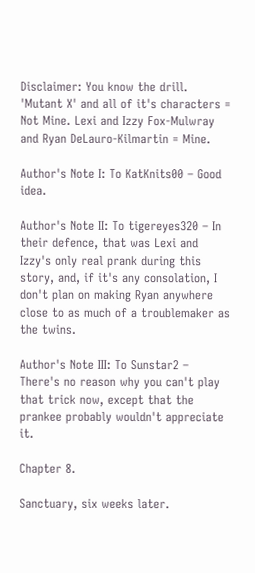Disclaimer: You know the drill. 'Mutant X' and all of it's characters = Not Mine. Lexi and Izzy Fox-Mulwray and Ryan DeLauro-Kilmartin = Mine.

Author's Note I: To KatKnits00 – Good idea.

Author's Note II: To tigereyes320 – In their defence, that was Lexi and Izzy's only real prank during this story, and, if it's any consolation, I don't plan on making Ryan anywhere close to as much of a troublemaker as the twins.

Author's Note III: To Sunstar2 – There's no reason why you can't play that trick now, except that the prankee probably wouldn't appreciate it.

Chapter 8.

Sanctuary, six weeks later.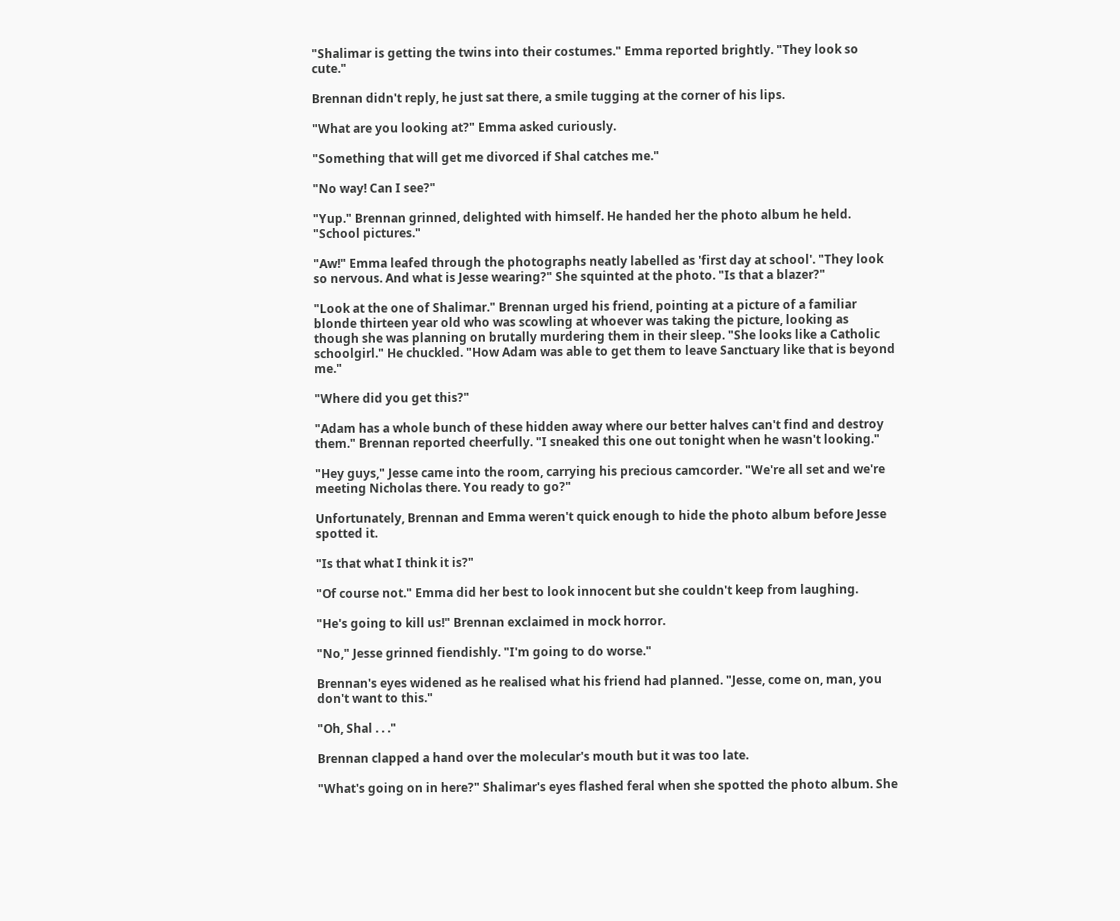"Shalimar is getting the twins into their costumes." Emma reported brightly. "They look so cute."

Brennan didn't reply, he just sat there, a smile tugging at the corner of his lips.

"What are you looking at?" Emma asked curiously.

"Something that will get me divorced if Shal catches me."

"No way! Can I see?"

"Yup." Brennan grinned, delighted with himself. He handed her the photo album he held. "School pictures."

"Aw!" Emma leafed through the photographs neatly labelled as 'first day at school'. "They look so nervous. And what is Jesse wearing?" She squinted at the photo. "Is that a blazer?"

"Look at the one of Shalimar." Brennan urged his friend, pointing at a picture of a familiar blonde thirteen year old who was scowling at whoever was taking the picture, looking as though she was planning on brutally murdering them in their sleep. "She looks like a Catholic schoolgirl." He chuckled. "How Adam was able to get them to leave Sanctuary like that is beyond me."

"Where did you get this?"

"Adam has a whole bunch of these hidden away where our better halves can't find and destroy them." Brennan reported cheerfully. "I sneaked this one out tonight when he wasn't looking."

"Hey guys," Jesse came into the room, carrying his precious camcorder. "We're all set and we're meeting Nicholas there. You ready to go?"

Unfortunately, Brennan and Emma weren't quick enough to hide the photo album before Jesse spotted it.

"Is that what I think it is?"

"Of course not." Emma did her best to look innocent but she couldn't keep from laughing.

"He's going to kill us!" Brennan exclaimed in mock horror.

"No," Jesse grinned fiendishly. "I'm going to do worse."

Brennan's eyes widened as he realised what his friend had planned. "Jesse, come on, man, you don't want to this."

"Oh, Shal . . ."

Brennan clapped a hand over the molecular's mouth but it was too late.

"What's going on in here?" Shalimar's eyes flashed feral when she spotted the photo album. She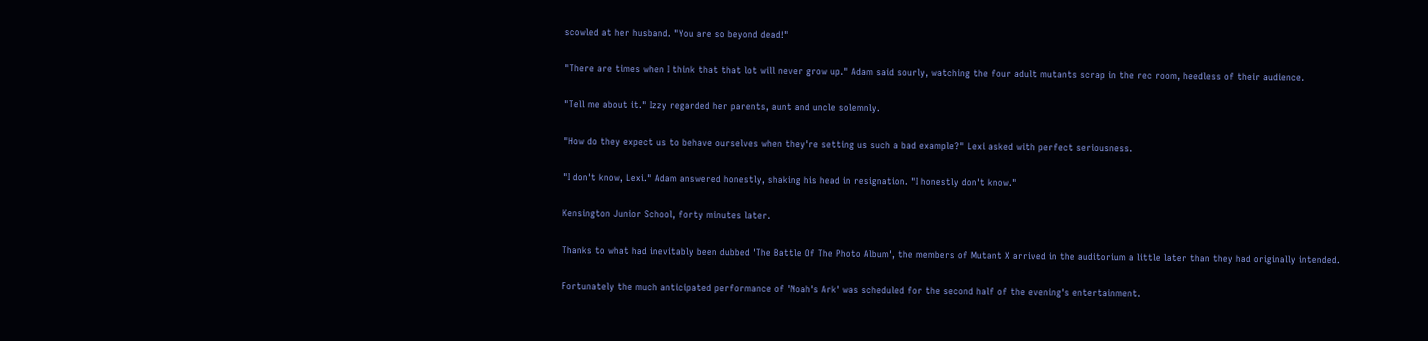scowled at her husband. "You are so beyond dead!"

"There are times when I think that that lot will never grow up." Adam said sourly, watching the four adult mutants scrap in the rec room, heedless of their audience.

"Tell me about it." Izzy regarded her parents, aunt and uncle solemnly.

"How do they expect us to behave ourselves when they're setting us such a bad example?" Lexi asked with perfect seriousness.

"I don't know, Lexi." Adam answered honestly, shaking his head in resignation. "I honestly don't know."

Kensington Junior School, forty minutes later.

Thanks to what had inevitably been dubbed 'The Battle Of The Photo Album', the members of Mutant X arrived in the auditorium a little later than they had originally intended.

Fortunately the much anticipated performance of 'Noah's Ark' was scheduled for the second half of the evening's entertainment.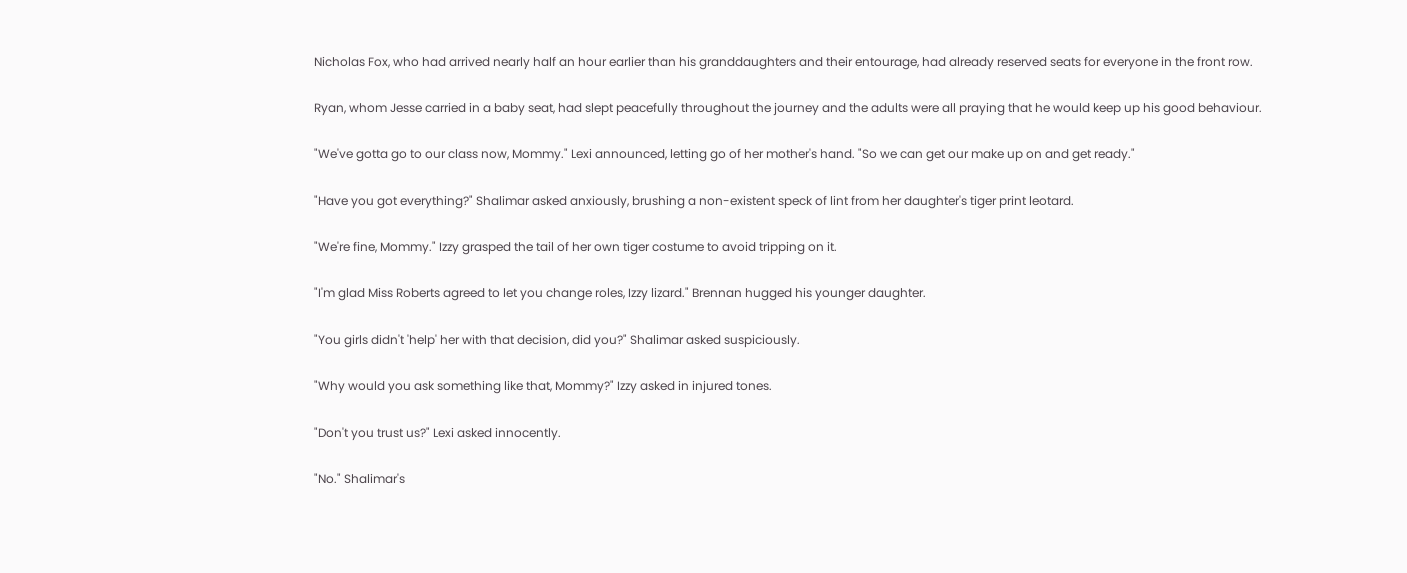Nicholas Fox, who had arrived nearly half an hour earlier than his granddaughters and their entourage, had already reserved seats for everyone in the front row.

Ryan, whom Jesse carried in a baby seat, had slept peacefully throughout the journey and the adults were all praying that he would keep up his good behaviour.

"We've gotta go to our class now, Mommy." Lexi announced, letting go of her mother's hand. "So we can get our make up on and get ready."

"Have you got everything?" Shalimar asked anxiously, brushing a non-existent speck of lint from her daughter's tiger print leotard.

"We're fine, Mommy." Izzy grasped the tail of her own tiger costume to avoid tripping on it.

"I'm glad Miss Roberts agreed to let you change roles, Izzy lizard." Brennan hugged his younger daughter.

"You girls didn't 'help' her with that decision, did you?" Shalimar asked suspiciously.

"Why would you ask something like that, Mommy?" Izzy asked in injured tones.

"Don't you trust us?" Lexi asked innocently.

"No." Shalimar's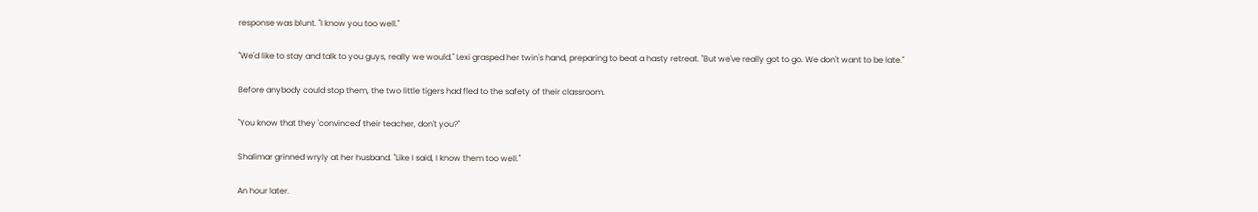response was blunt. "I know you too well."

"We'd like to stay and talk to you guys, really we would." Lexi grasped her twin's hand, preparing to beat a hasty retreat. "But we've really got to go. We don't want to be late."

Before anybody could stop them, the two little tigers had fled to the safety of their classroom.

"You know that they 'convinced' their teacher, don't you?"

Shalimar grinned wryly at her husband. "Like I said, I know them too well."

An hour later.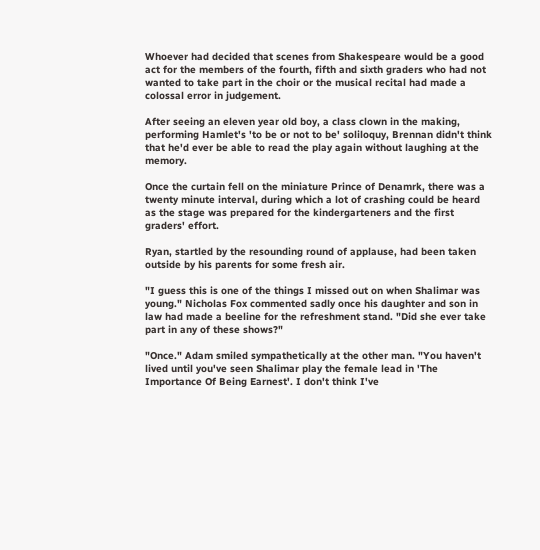Whoever had decided that scenes from Shakespeare would be a good act for the members of the fourth, fifth and sixth graders who had not wanted to take part in the choir or the musical recital had made a colossal error in judgement.

After seeing an eleven year old boy, a class clown in the making, performing Hamlet's 'to be or not to be' soliloquy, Brennan didn't think that he'd ever be able to read the play again without laughing at the memory.

Once the curtain fell on the miniature Prince of Denamrk, there was a twenty minute interval, during which a lot of crashing could be heard as the stage was prepared for the kindergarteners and the first graders' effort.

Ryan, startled by the resounding round of applause, had been taken outside by his parents for some fresh air.

"I guess this is one of the things I missed out on when Shalimar was young." Nicholas Fox commented sadly once his daughter and son in law had made a beeline for the refreshment stand. "Did she ever take part in any of these shows?"

"Once." Adam smiled sympathetically at the other man. "You haven't lived until you've seen Shalimar play the female lead in 'The Importance Of Being Earnest'. I don't think I've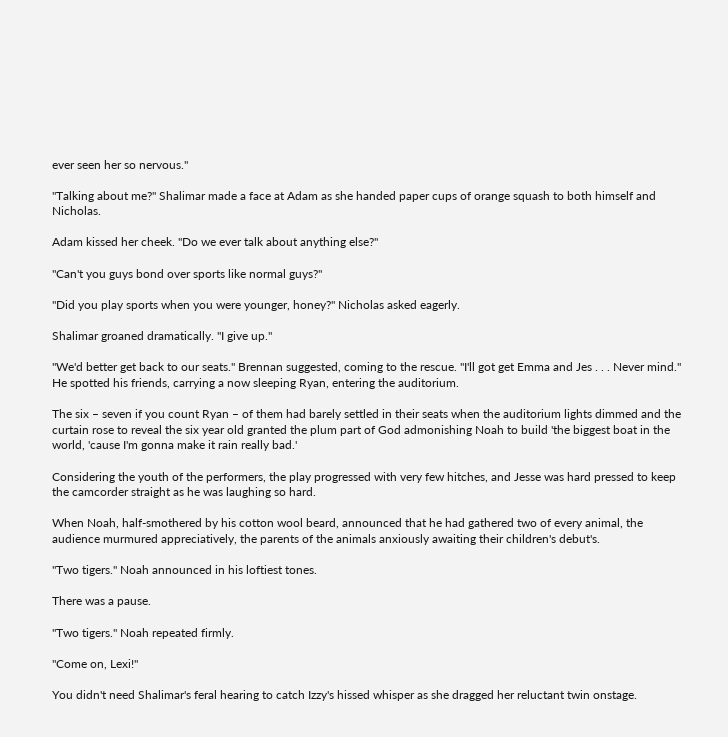ever seen her so nervous."

"Talking about me?" Shalimar made a face at Adam as she handed paper cups of orange squash to both himself and Nicholas.

Adam kissed her cheek. "Do we ever talk about anything else?"

"Can't you guys bond over sports like normal guys?"

"Did you play sports when you were younger, honey?" Nicholas asked eagerly.

Shalimar groaned dramatically. "I give up."

"We'd better get back to our seats." Brennan suggested, coming to the rescue. "I'll got get Emma and Jes . . . Never mind." He spotted his friends, carrying a now sleeping Ryan, entering the auditorium.

The six – seven if you count Ryan – of them had barely settled in their seats when the auditorium lights dimmed and the curtain rose to reveal the six year old granted the plum part of God admonishing Noah to build 'the biggest boat in the world, 'cause I'm gonna make it rain really bad.'

Considering the youth of the performers, the play progressed with very few hitches, and Jesse was hard pressed to keep the camcorder straight as he was laughing so hard.

When Noah, half-smothered by his cotton wool beard, announced that he had gathered two of every animal, the audience murmured appreciatively, the parents of the animals anxiously awaiting their children's debut's.

"Two tigers." Noah announced in his loftiest tones.

There was a pause.

"Two tigers." Noah repeated firmly.

"Come on, Lexi!"

You didn't need Shalimar's feral hearing to catch Izzy's hissed whisper as she dragged her reluctant twin onstage.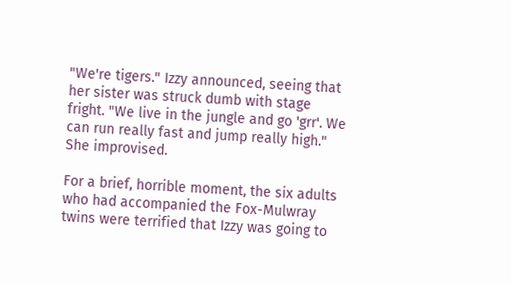"We're tigers." Izzy announced, seeing that her sister was struck dumb with stage fright. "We live in the jungle and go 'grr'. We can run really fast and jump really high." She improvised.

For a brief, horrible moment, the six adults who had accompanied the Fox-Mulwray twins were terrified that Izzy was going to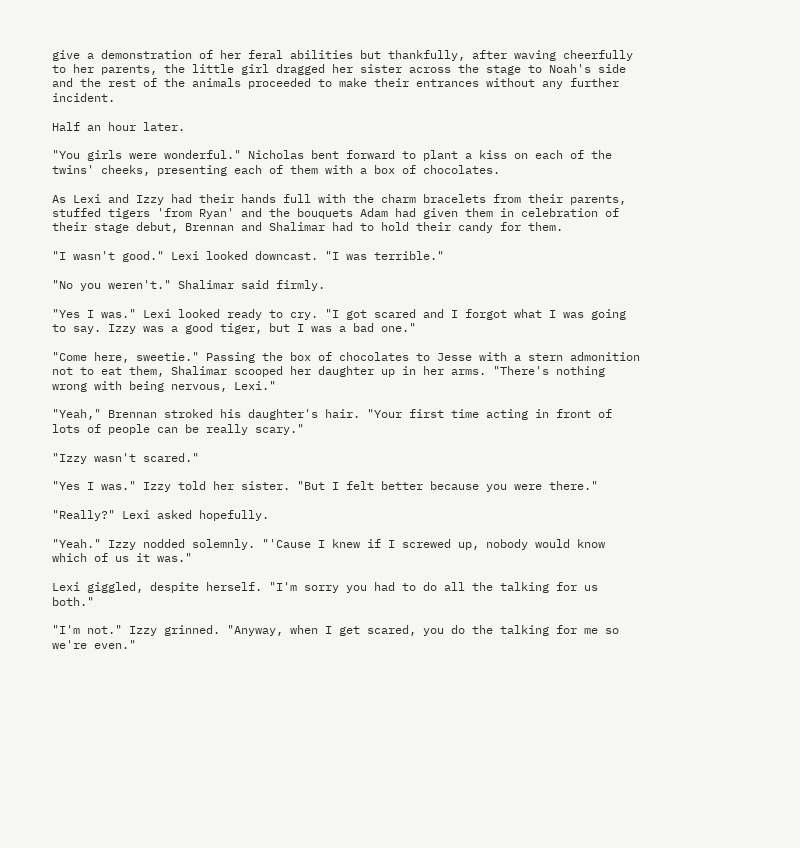give a demonstration of her feral abilities but thankfully, after waving cheerfully to her parents, the little girl dragged her sister across the stage to Noah's side and the rest of the animals proceeded to make their entrances without any further incident.

Half an hour later.

"You girls were wonderful." Nicholas bent forward to plant a kiss on each of the twins' cheeks, presenting each of them with a box of chocolates.

As Lexi and Izzy had their hands full with the charm bracelets from their parents, stuffed tigers 'from Ryan' and the bouquets Adam had given them in celebration of their stage debut, Brennan and Shalimar had to hold their candy for them.

"I wasn't good." Lexi looked downcast. "I was terrible."

"No you weren't." Shalimar said firmly.

"Yes I was." Lexi looked ready to cry. "I got scared and I forgot what I was going to say. Izzy was a good tiger, but I was a bad one."

"Come here, sweetie." Passing the box of chocolates to Jesse with a stern admonition not to eat them, Shalimar scooped her daughter up in her arms. "There's nothing wrong with being nervous, Lexi."

"Yeah," Brennan stroked his daughter's hair. "Your first time acting in front of lots of people can be really scary."

"Izzy wasn't scared."

"Yes I was." Izzy told her sister. "But I felt better because you were there."

"Really?" Lexi asked hopefully.

"Yeah." Izzy nodded solemnly. "'Cause I knew if I screwed up, nobody would know which of us it was."

Lexi giggled, despite herself. "I'm sorry you had to do all the talking for us both."

"I'm not." Izzy grinned. "Anyway, when I get scared, you do the talking for me so we're even."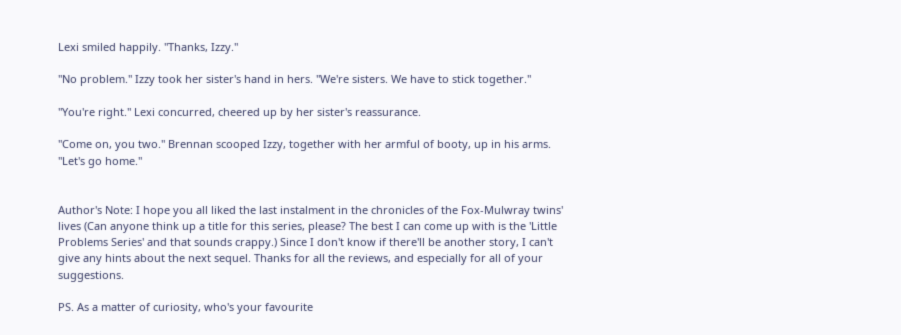Lexi smiled happily. "Thanks, Izzy."

"No problem." Izzy took her sister's hand in hers. "We're sisters. We have to stick together."

"You're right." Lexi concurred, cheered up by her sister's reassurance.

"Come on, you two." Brennan scooped Izzy, together with her armful of booty, up in his arms. "Let's go home."


Author's Note: I hope you all liked the last instalment in the chronicles of the Fox-Mulwray twins' lives (Can anyone think up a title for this series, please? The best I can come up with is the 'Little Problems Series' and that sounds crappy.) Since I don't know if there'll be another story, I can't give any hints about the next sequel. Thanks for all the reviews, and especially for all of your suggestions.

PS. As a matter of curiosity, who's your favourite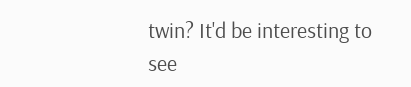twin? It'd be interesting to see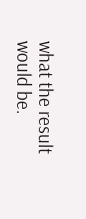what the result would be.